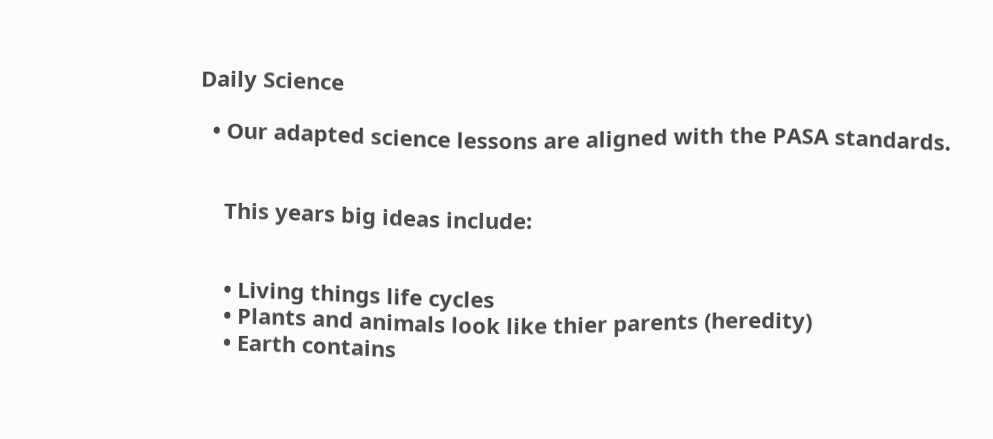Daily Science

  • Our adapted science lessons are aligned with the PASA standards.


    This years big ideas include:


    • Living things life cycles
    • Plants and animals look like thier parents (heredity)
    • Earth contains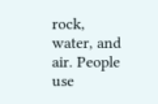rock, water, and air. People use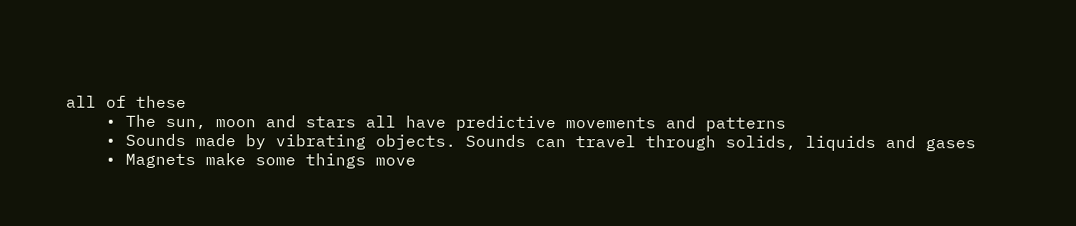all of these
    • The sun, moon and stars all have predictive movements and patterns
    • Sounds made by vibrating objects. Sounds can travel through solids, liquids and gases
    • Magnets make some things move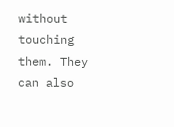without touching them. They can also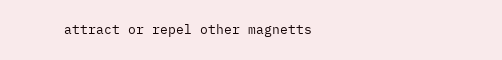attract or repel other magnetts